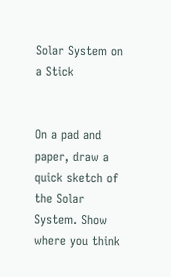Solar System on a Stick


On a pad and paper, draw a quick sketch of the Solar System. Show where you think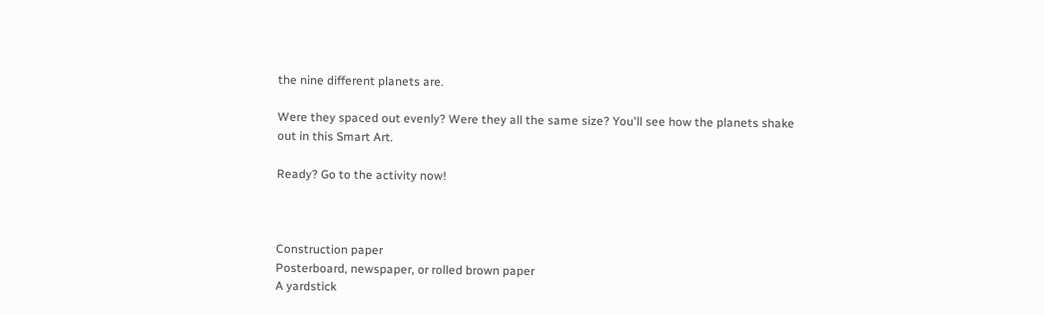the nine different planets are.

Were they spaced out evenly? Were they all the same size? You'll see how the planets shake out in this Smart Art.

Ready? Go to the activity now!



Construction paper
Posterboard, newspaper, or rolled brown paper
A yardstick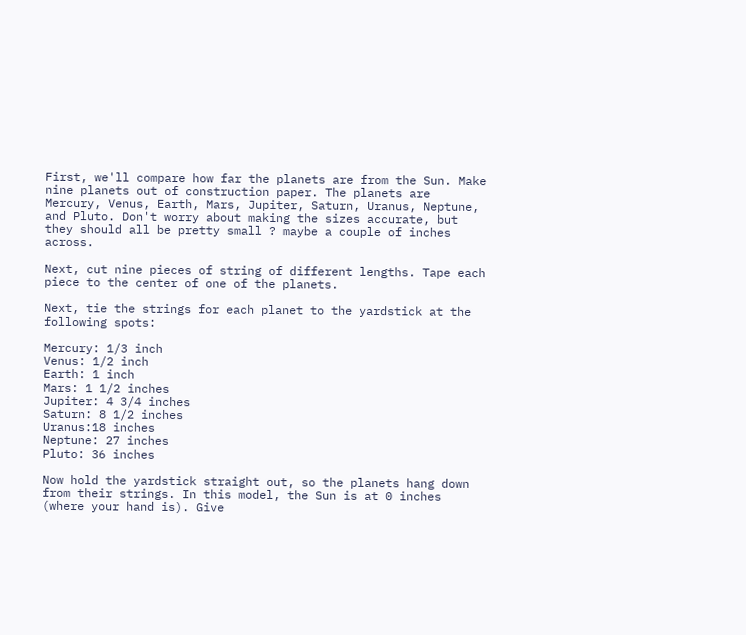First, we'll compare how far the planets are from the Sun. Make nine planets out of construction paper. The planets are Mercury, Venus, Earth, Mars, Jupiter, Saturn, Uranus, Neptune, and Pluto. Don't worry about making the sizes accurate, but they should all be pretty small ? maybe a couple of inches across.

Next, cut nine pieces of string of different lengths. Tape each piece to the center of one of the planets.

Next, tie the strings for each planet to the yardstick at the following spots:

Mercury: 1/3 inch
Venus: 1/2 inch
Earth: 1 inch
Mars: 1 1/2 inches
Jupiter: 4 3/4 inches
Saturn: 8 1/2 inches
Uranus:18 inches
Neptune: 27 inches
Pluto: 36 inches

Now hold the yardstick straight out, so the planets hang down from their strings. In this model, the Sun is at 0 inches (where your hand is). Give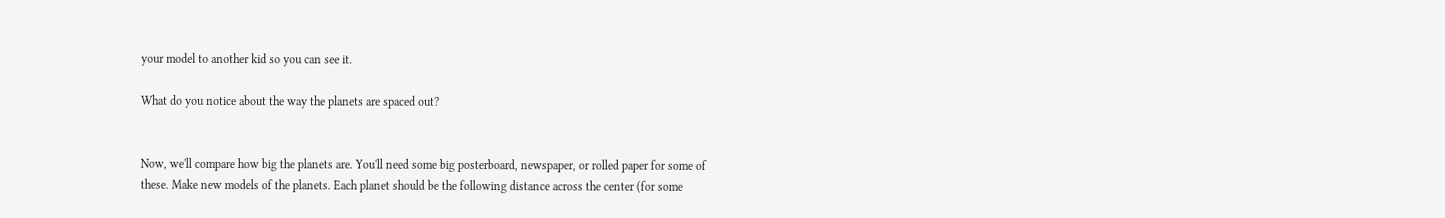your model to another kid so you can see it.

What do you notice about the way the planets are spaced out?


Now, we'll compare how big the planets are. You'll need some big posterboard, newspaper, or rolled paper for some of these. Make new models of the planets. Each planet should be the following distance across the center (for some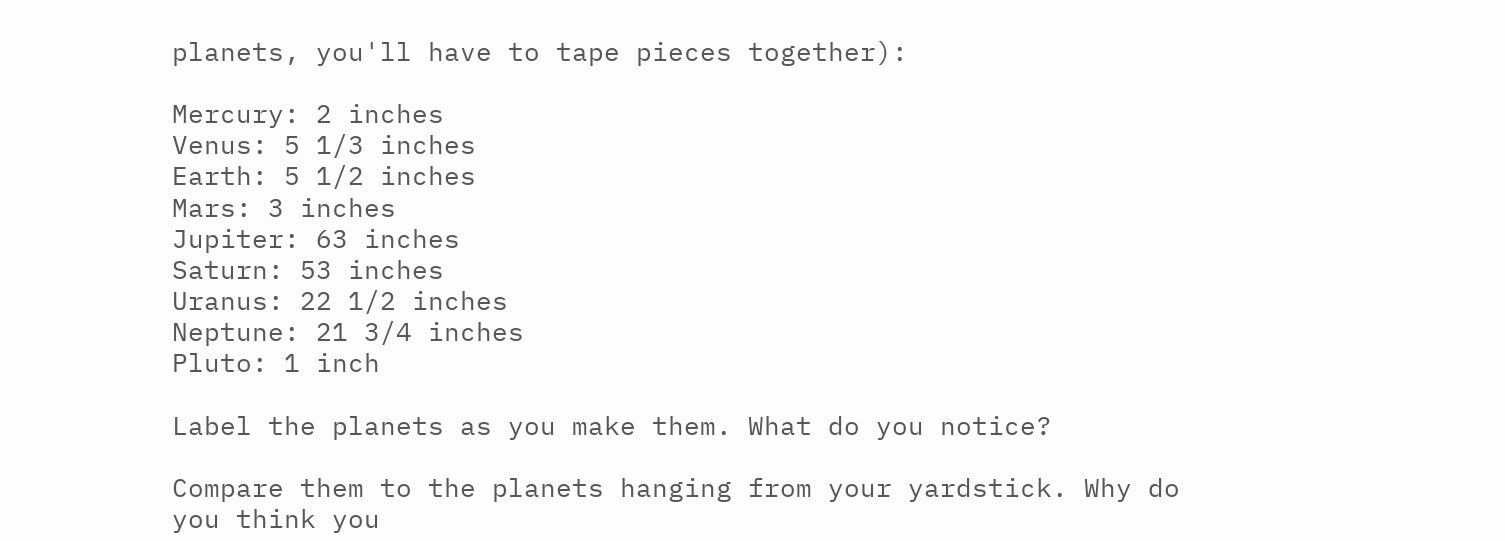planets, you'll have to tape pieces together):

Mercury: 2 inches
Venus: 5 1/3 inches
Earth: 5 1/2 inches
Mars: 3 inches
Jupiter: 63 inches
Saturn: 53 inches
Uranus: 22 1/2 inches
Neptune: 21 3/4 inches
Pluto: 1 inch

Label the planets as you make them. What do you notice?

Compare them to the planets hanging from your yardstick. Why do you think you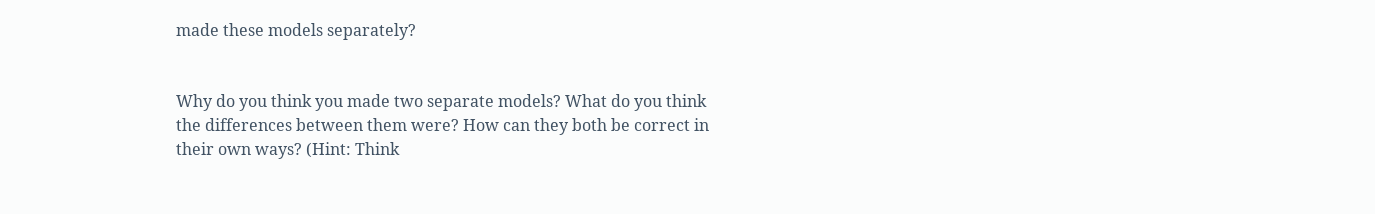made these models separately?


Why do you think you made two separate models? What do you think the differences between them were? How can they both be correct in their own ways? (Hint: Think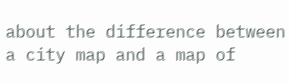about the difference between a city map and a map of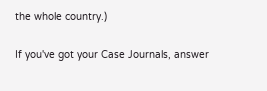the whole country.)

If you've got your Case Journals, answer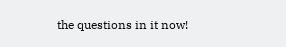the questions in it now!